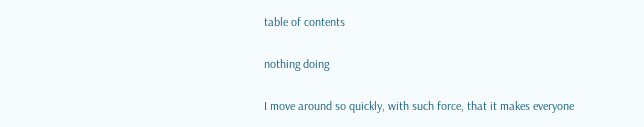table of contents

nothing doing

I move around so quickly, with such force, that it makes everyone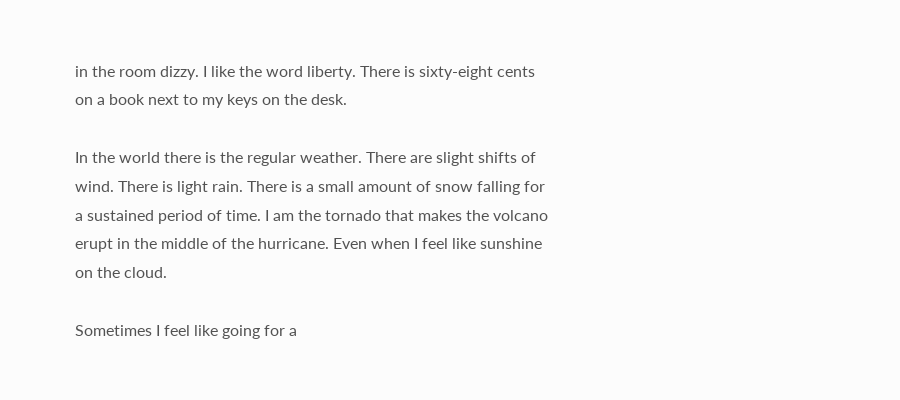in the room dizzy. I like the word liberty. There is sixty-eight cents on a book next to my keys on the desk.

In the world there is the regular weather. There are slight shifts of wind. There is light rain. There is a small amount of snow falling for a sustained period of time. I am the tornado that makes the volcano erupt in the middle of the hurricane. Even when I feel like sunshine on the cloud.

Sometimes I feel like going for a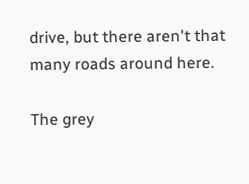drive, but there aren't that many roads around here.

The grey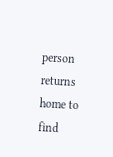person returns home to find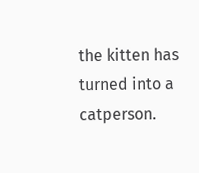the kitten has turned into a catperson.